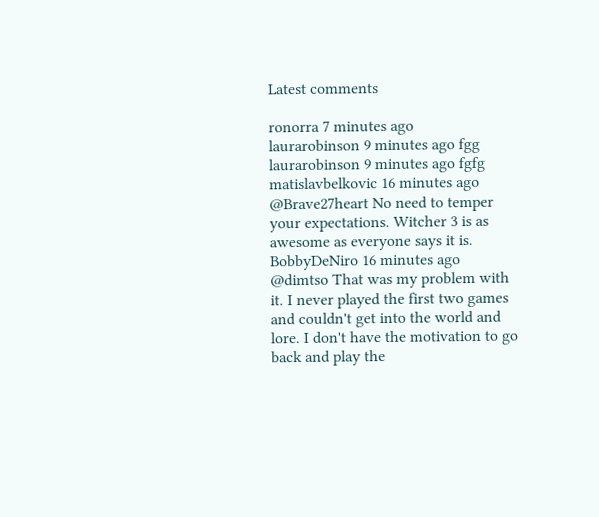Latest comments

ronorra 7 minutes ago
laurarobinson 9 minutes ago fgg
laurarobinson 9 minutes ago fgfg
matislavbelkovic 16 minutes ago @Brave27heart No need to temper your expectations. Witcher 3 is as awesome as everyone says it is.
BobbyDeNiro 16 minutes ago @dimtso That was my problem with it. I never played the first two games and couldn't get into the world and lore. I don't have the motivation to go back and play the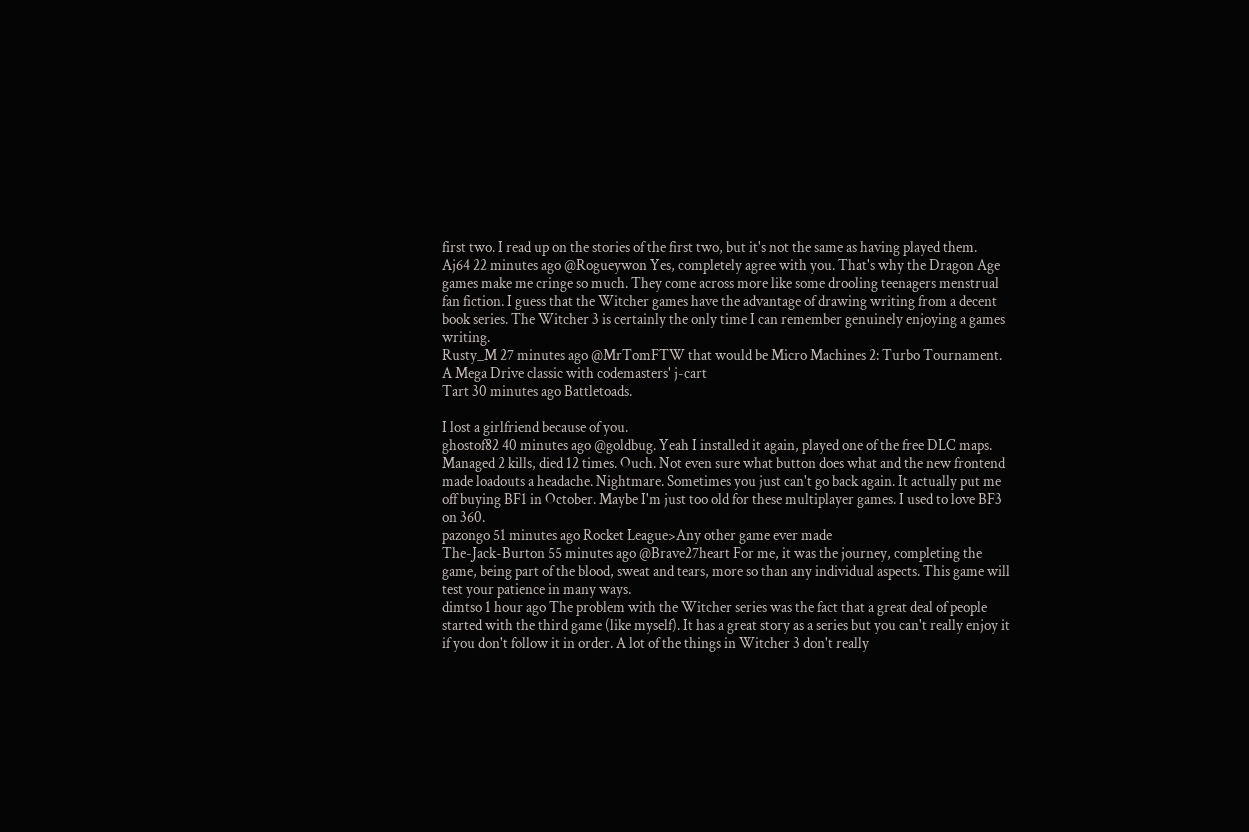first two. I read up on the stories of the first two, but it's not the same as having played them.
Aj64 22 minutes ago @Rogueywon Yes, completely agree with you. That's why the Dragon Age games make me cringe so much. They come across more like some drooling teenagers menstrual fan fiction. I guess that the Witcher games have the advantage of drawing writing from a decent book series. The Witcher 3 is certainly the only time I can remember genuinely enjoying a games writing.
Rusty_M 27 minutes ago @MrTomFTW that would be Micro Machines 2: Turbo Tournament. A Mega Drive classic with codemasters' j-cart
Tart 30 minutes ago Battletoads.

I lost a girlfriend because of you.
ghostof82 40 minutes ago @goldbug. Yeah I installed it again, played one of the free DLC maps. Managed 2 kills, died 12 times. Ouch. Not even sure what button does what and the new frontend made loadouts a headache. Nightmare. Sometimes you just can't go back again. It actually put me off buying BF1 in October. Maybe I'm just too old for these multiplayer games. I used to love BF3 on 360.
pazongo 51 minutes ago Rocket League>Any other game ever made
The-Jack-Burton 55 minutes ago @Brave27heart For me, it was the journey, completing the game, being part of the blood, sweat and tears, more so than any individual aspects. This game will test your patience in many ways.
dimtso 1 hour ago The problem with the Witcher series was the fact that a great deal of people started with the third game (like myself). It has a great story as a series but you can't really enjoy it if you don't follow it in order. A lot of the things in Witcher 3 don't really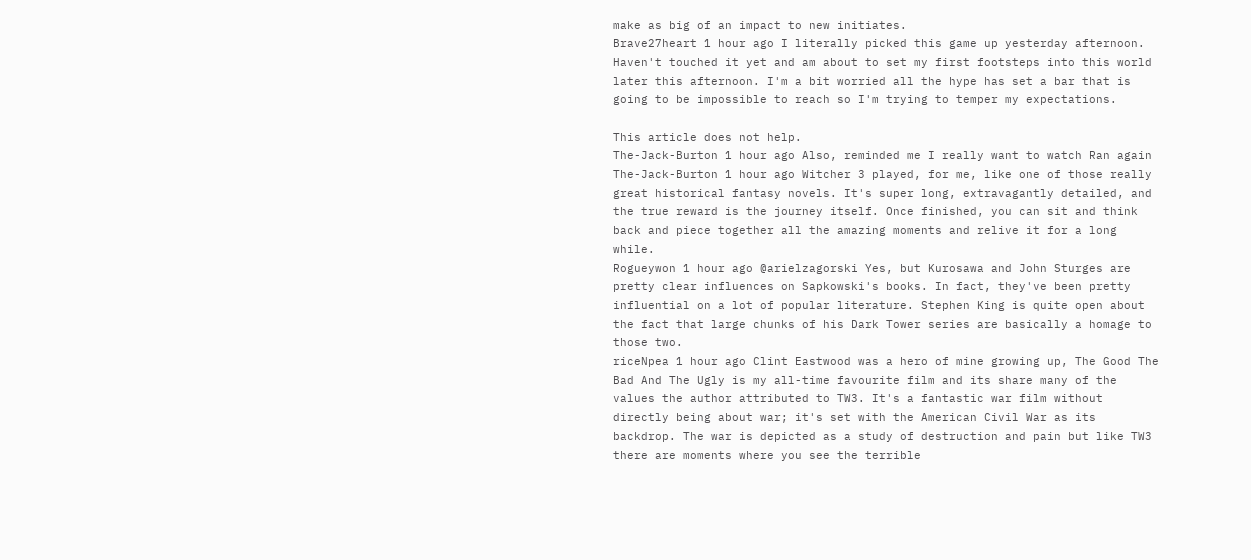make as big of an impact to new initiates.
Brave27heart 1 hour ago I literally picked this game up yesterday afternoon. Haven't touched it yet and am about to set my first footsteps into this world later this afternoon. I'm a bit worried all the hype has set a bar that is going to be impossible to reach so I'm trying to temper my expectations.

This article does not help.
The-Jack-Burton 1 hour ago Also, reminded me I really want to watch Ran again
The-Jack-Burton 1 hour ago Witcher 3 played, for me, like one of those really great historical fantasy novels. It's super long, extravagantly detailed, and the true reward is the journey itself. Once finished, you can sit and think back and piece together all the amazing moments and relive it for a long while.
Rogueywon 1 hour ago @arielzagorski Yes, but Kurosawa and John Sturges are pretty clear influences on Sapkowski's books. In fact, they've been pretty influential on a lot of popular literature. Stephen King is quite open about the fact that large chunks of his Dark Tower series are basically a homage to those two.
riceNpea 1 hour ago Clint Eastwood was a hero of mine growing up, The Good The Bad And The Ugly is my all-time favourite film and its share many of the values the author attributed to TW3. It's a fantastic war film without directly being about war; it's set with the American Civil War as its backdrop. The war is depicted as a study of destruction and pain but like TW3 there are moments where you see the terrible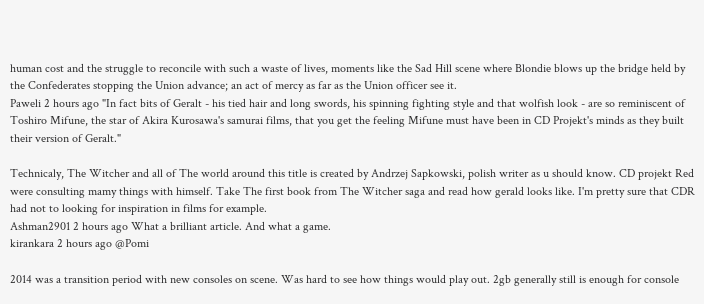human cost and the struggle to reconcile with such a waste of lives, moments like the Sad Hill scene where Blondie blows up the bridge held by the Confederates stopping the Union advance; an act of mercy as far as the Union officer see it.
Paweli 2 hours ago "In fact bits of Geralt - his tied hair and long swords, his spinning fighting style and that wolfish look - are so reminiscent of Toshiro Mifune, the star of Akira Kurosawa's samurai films, that you get the feeling Mifune must have been in CD Projekt's minds as they built their version of Geralt."

Technicaly, The Witcher and all of The world around this title is created by Andrzej Sapkowski, polish writer as u should know. CD projekt Red were consulting mamy things with himself. Take The first book from The Witcher saga and read how gerald looks like. I'm pretty sure that CDR had not to looking for inspiration in films for example.
Ashman2901 2 hours ago What a brilliant article. And what a game.
kirankara 2 hours ago @Pomi

2014 was a transition period with new consoles on scene. Was hard to see how things would play out. 2gb generally still is enough for console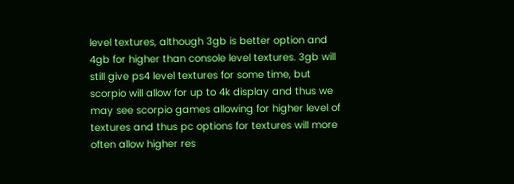level textures, although 3gb is better option and 4gb for higher than console level textures. 3gb will still give ps4 level textures for some time, but scorpio will allow for up to 4k display and thus we may see scorpio games allowing for higher level of textures and thus pc options for textures will more often allow higher res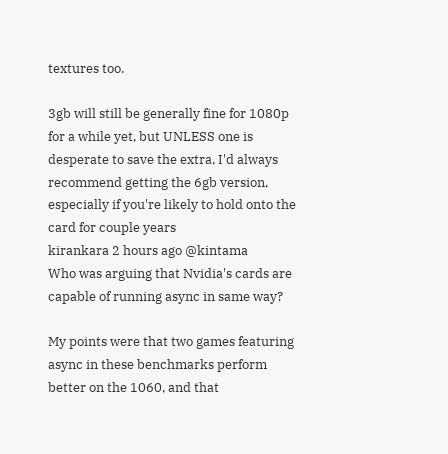textures too.

3gb will still be generally fine for 1080p for a while yet, but UNLESS one is desperate to save the extra, I'd always recommend getting the 6gb version, especially if you're likely to hold onto the card for couple years
kirankara 2 hours ago @kintama
Who was arguing that Nvidia's cards are capable of running async in same way?

My points were that two games featuring async in these benchmarks perform better on the 1060, and that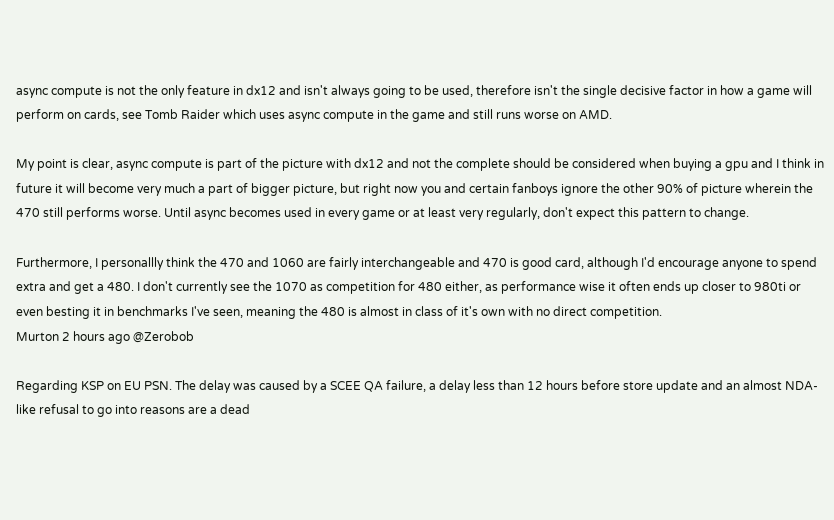async compute is not the only feature in dx12 and isn't always going to be used, therefore isn't the single decisive factor in how a game will perform on cards, see Tomb Raider which uses async compute in the game and still runs worse on AMD.

My point is clear, async compute is part of the picture with dx12 and not the complete should be considered when buying a gpu and I think in future it will become very much a part of bigger picture, but right now you and certain fanboys ignore the other 90% of picture wherein the 470 still performs worse. Until async becomes used in every game or at least very regularly, don't expect this pattern to change.

Furthermore, I personallly think the 470 and 1060 are fairly interchangeable and 470 is good card, although I'd encourage anyone to spend extra and get a 480. I don't currently see the 1070 as competition for 480 either, as performance wise it often ends up closer to 980ti or even besting it in benchmarks I've seen, meaning the 480 is almost in class of it's own with no direct competition.
Murton 2 hours ago @Zerobob

Regarding KSP on EU PSN. The delay was caused by a SCEE QA failure, a delay less than 12 hours before store update and an almost NDA-like refusal to go into reasons are a dead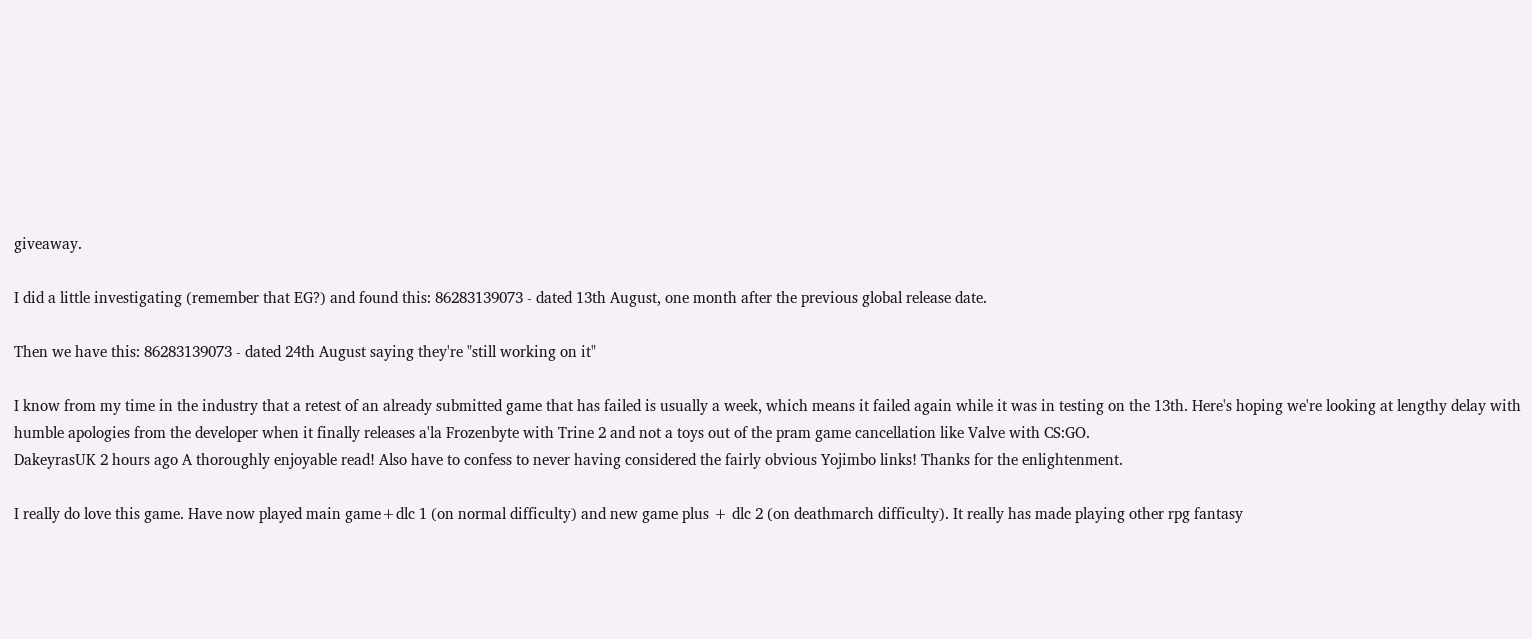giveaway.

I did a little investigating (remember that EG?) and found this: 86283139073 - dated 13th August, one month after the previous global release date.

Then we have this: 86283139073 - dated 24th August saying they're "still working on it"

I know from my time in the industry that a retest of an already submitted game that has failed is usually a week, which means it failed again while it was in testing on the 13th. Here's hoping we're looking at lengthy delay with humble apologies from the developer when it finally releases a'la Frozenbyte with Trine 2 and not a toys out of the pram game cancellation like Valve with CS:GO.
DakeyrasUK 2 hours ago A thoroughly enjoyable read! Also have to confess to never having considered the fairly obvious Yojimbo links! Thanks for the enlightenment.

I really do love this game. Have now played main game+dlc 1 (on normal difficulty) and new game plus + dlc 2 (on deathmarch difficulty). It really has made playing other rpg fantasy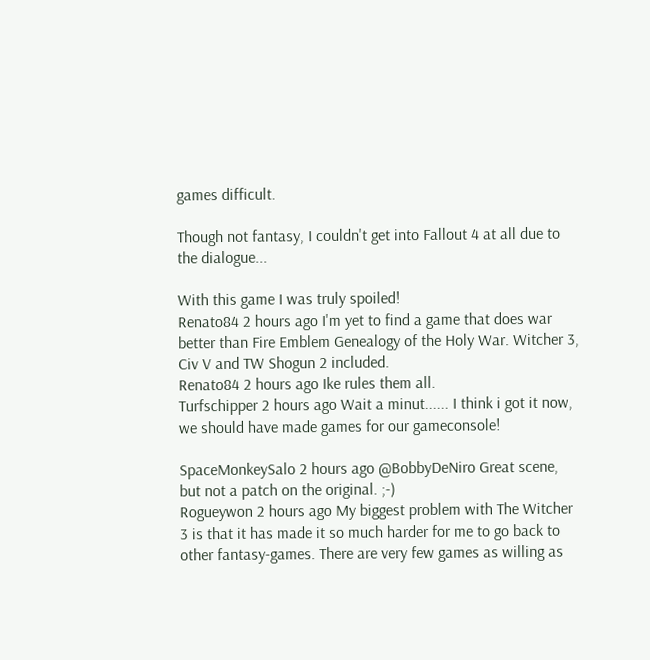games difficult.

Though not fantasy, I couldn't get into Fallout 4 at all due to the dialogue...

With this game I was truly spoiled!
Renato84 2 hours ago I'm yet to find a game that does war better than Fire Emblem Genealogy of the Holy War. Witcher 3, Civ V and TW Shogun 2 included.
Renato84 2 hours ago Ike rules them all.
Turfschipper 2 hours ago Wait a minut...... I think i got it now, we should have made games for our gameconsole!

SpaceMonkeySalo 2 hours ago @BobbyDeNiro Great scene, but not a patch on the original. ;-)
Rogueywon 2 hours ago My biggest problem with The Witcher 3 is that it has made it so much harder for me to go back to other fantasy-games. There are very few games as willing as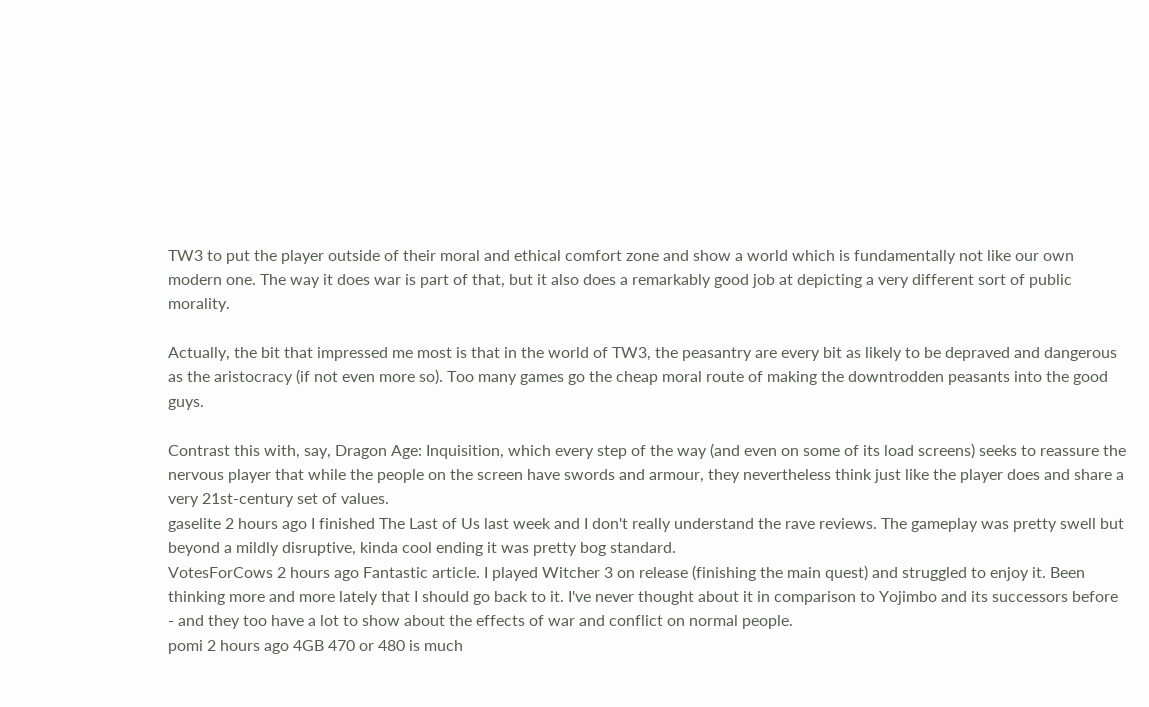TW3 to put the player outside of their moral and ethical comfort zone and show a world which is fundamentally not like our own modern one. The way it does war is part of that, but it also does a remarkably good job at depicting a very different sort of public morality.

Actually, the bit that impressed me most is that in the world of TW3, the peasantry are every bit as likely to be depraved and dangerous as the aristocracy (if not even more so). Too many games go the cheap moral route of making the downtrodden peasants into the good guys.

Contrast this with, say, Dragon Age: Inquisition, which every step of the way (and even on some of its load screens) seeks to reassure the nervous player that while the people on the screen have swords and armour, they nevertheless think just like the player does and share a very 21st-century set of values.
gaselite 2 hours ago I finished The Last of Us last week and I don't really understand the rave reviews. The gameplay was pretty swell but beyond a mildly disruptive, kinda cool ending it was pretty bog standard.
VotesForCows 2 hours ago Fantastic article. I played Witcher 3 on release (finishing the main quest) and struggled to enjoy it. Been thinking more and more lately that I should go back to it. I've never thought about it in comparison to Yojimbo and its successors before - and they too have a lot to show about the effects of war and conflict on normal people.
pomi 2 hours ago 4GB 470 or 480 is much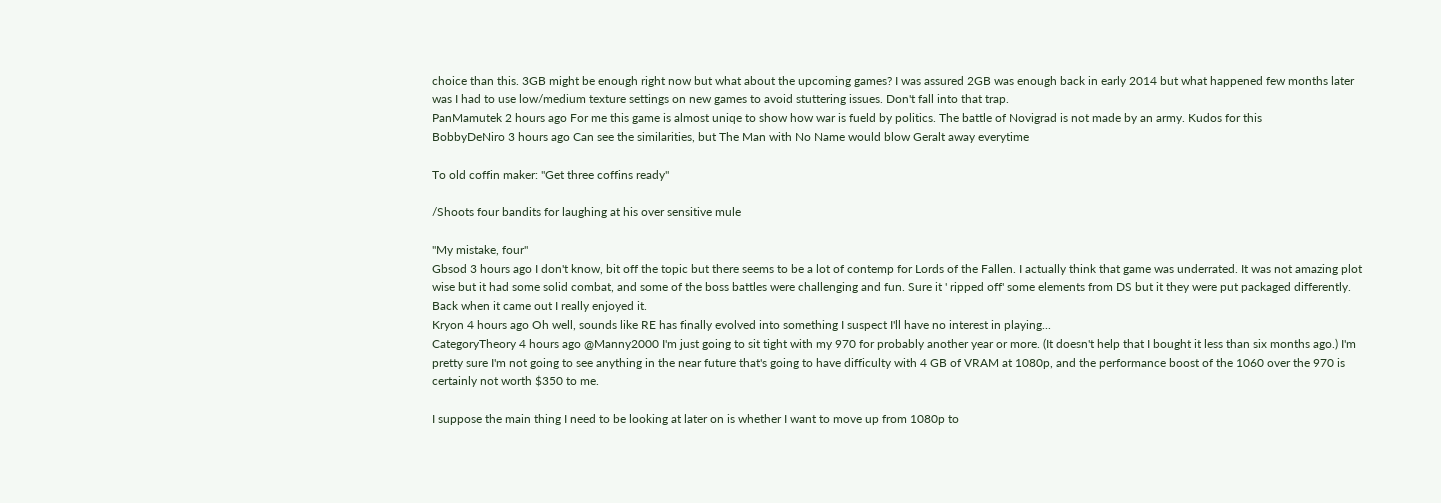choice than this. 3GB might be enough right now but what about the upcoming games? I was assured 2GB was enough back in early 2014 but what happened few months later was I had to use low/medium texture settings on new games to avoid stuttering issues. Don't fall into that trap.
PanMamutek 2 hours ago For me this game is almost uniqe to show how war is fueld by politics. The battle of Novigrad is not made by an army. Kudos for this
BobbyDeNiro 3 hours ago Can see the similarities, but The Man with No Name would blow Geralt away everytime

To old coffin maker: "Get three coffins ready"

/Shoots four bandits for laughing at his over sensitive mule

"My mistake, four"
Gbsod 3 hours ago I don't know, bit off the topic but there seems to be a lot of contemp for Lords of the Fallen. I actually think that game was underrated. It was not amazing plot wise but it had some solid combat, and some of the boss battles were challenging and fun. Sure it ' ripped off' some elements from DS but it they were put packaged differently. Back when it came out I really enjoyed it.
Kryon 4 hours ago Oh well, sounds like RE has finally evolved into something I suspect I'll have no interest in playing...
CategoryTheory 4 hours ago @Manny2000 I'm just going to sit tight with my 970 for probably another year or more. (It doesn't help that I bought it less than six months ago.) I'm pretty sure I'm not going to see anything in the near future that's going to have difficulty with 4 GB of VRAM at 1080p, and the performance boost of the 1060 over the 970 is certainly not worth $350 to me.

I suppose the main thing I need to be looking at later on is whether I want to move up from 1080p to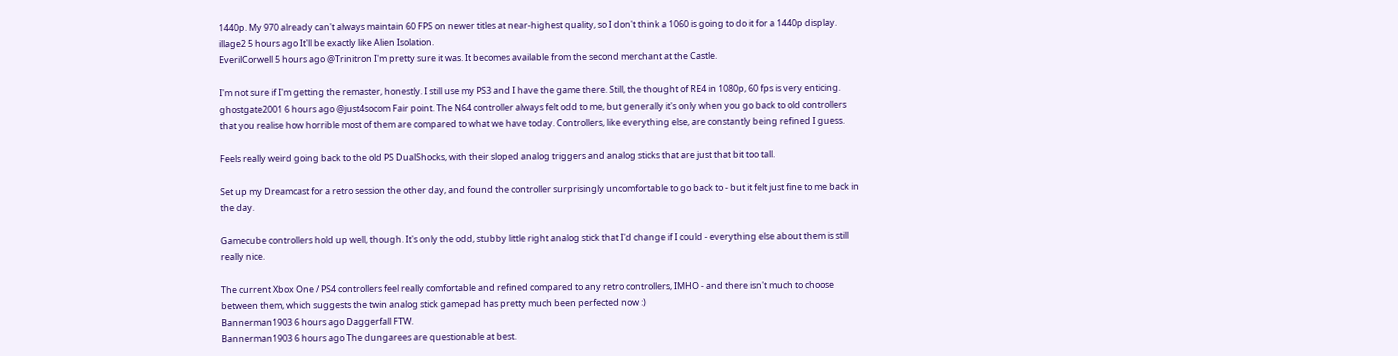1440p. My 970 already can't always maintain 60 FPS on newer titles at near-highest quality, so I don't think a 1060 is going to do it for a 1440p display.
illage2 5 hours ago It'll be exactly like Alien Isolation.
EverilCorwell 5 hours ago @Trinitron I'm pretty sure it was. It becomes available from the second merchant at the Castle.

I'm not sure if I'm getting the remaster, honestly. I still use my PS3 and I have the game there. Still, the thought of RE4 in 1080p, 60 fps is very enticing.
ghostgate2001 6 hours ago @just4socom Fair point. The N64 controller always felt odd to me, but generally it's only when you go back to old controllers that you realise how horrible most of them are compared to what we have today. Controllers, like everything else, are constantly being refined I guess.

Feels really weird going back to the old PS DualShocks, with their sloped analog triggers and analog sticks that are just that bit too tall.

Set up my Dreamcast for a retro session the other day, and found the controller surprisingly uncomfortable to go back to - but it felt just fine to me back in the day.

Gamecube controllers hold up well, though. It's only the odd, stubby little right analog stick that I'd change if I could - everything else about them is still really nice.

The current Xbox One / PS4 controllers feel really comfortable and refined compared to any retro controllers, IMHO - and there isn't much to choose between them, which suggests the twin analog stick gamepad has pretty much been perfected now :)
Bannerman1903 6 hours ago Daggerfall FTW.
Bannerman1903 6 hours ago The dungarees are questionable at best.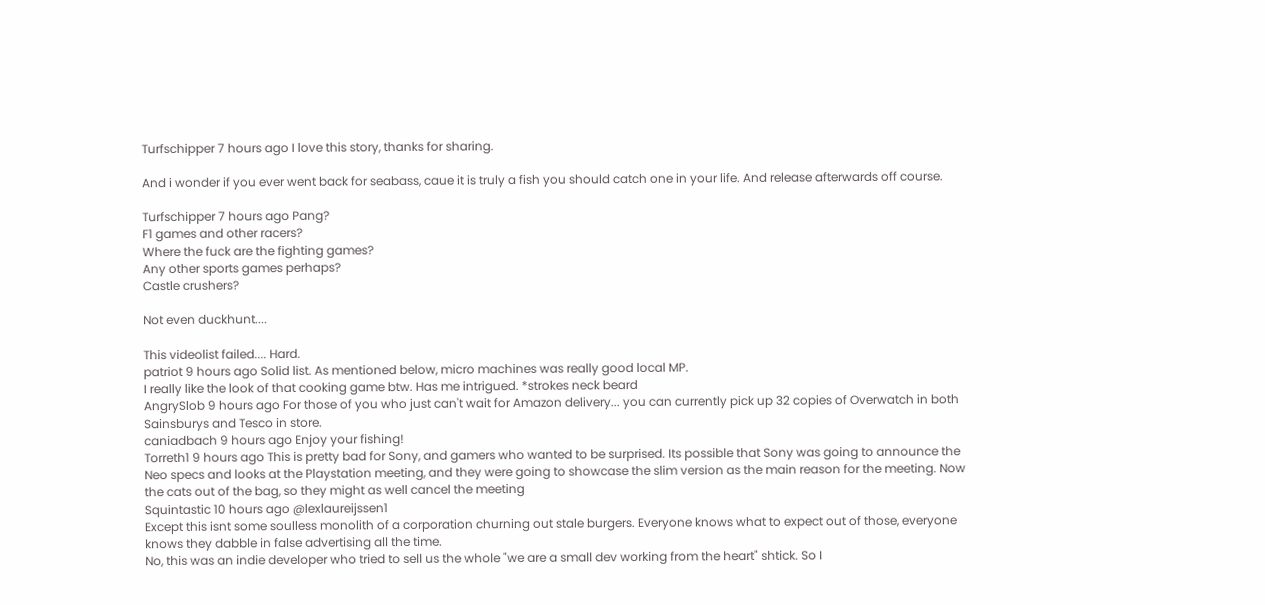Turfschipper 7 hours ago I love this story, thanks for sharing.

And i wonder if you ever went back for seabass, caue it is truly a fish you should catch one in your life. And release afterwards off course.

Turfschipper 7 hours ago Pang?
F1 games and other racers?
Where the fuck are the fighting games?
Any other sports games perhaps?
Castle crushers?

Not even duckhunt....

This videolist failed.... Hard.
patriot 9 hours ago Solid list. As mentioned below, micro machines was really good local MP.
I really like the look of that cooking game btw. Has me intrigued. *strokes neck beard
AngrySlob 9 hours ago For those of you who just can't wait for Amazon delivery... you can currently pick up 32 copies of Overwatch in both Sainsburys and Tesco in store.
caniadbach 9 hours ago Enjoy your fishing!
Torreth1 9 hours ago This is pretty bad for Sony, and gamers who wanted to be surprised. Its possible that Sony was going to announce the Neo specs and looks at the Playstation meeting, and they were going to showcase the slim version as the main reason for the meeting. Now the cats out of the bag, so they might as well cancel the meeting
Squintastic 10 hours ago @lexlaureijssen1
Except this isnt some soulless monolith of a corporation churning out stale burgers. Everyone knows what to expect out of those, everyone knows they dabble in false advertising all the time.
No, this was an indie developer who tried to sell us the whole "we are a small dev working from the heart" shtick. So I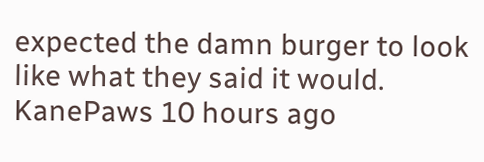expected the damn burger to look like what they said it would.
KanePaws 10 hours ago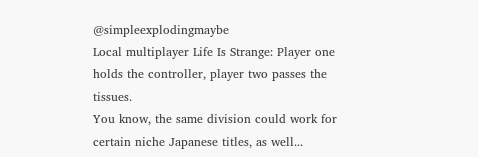@simpleexplodingmaybe
Local multiplayer Life Is Strange: Player one holds the controller, player two passes the tissues.
You know, the same division could work for certain niche Japanese titles, as well...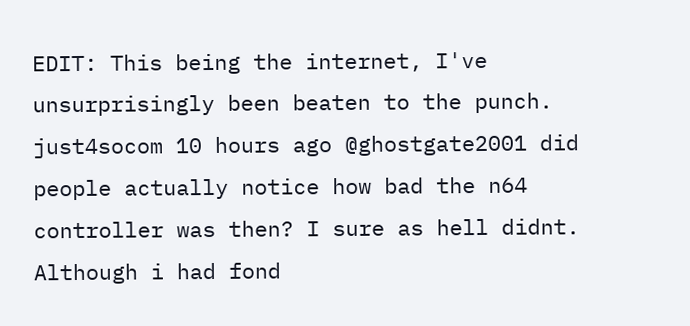EDIT: This being the internet, I've unsurprisingly been beaten to the punch.
just4socom 10 hours ago @ghostgate2001 did people actually notice how bad the n64 controller was then? I sure as hell didnt. Although i had fond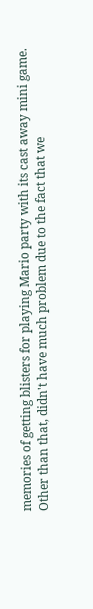memories of getting blisters for playing Mario party with its cast away mini game. Other than that, didn't have much problem due to the fact that we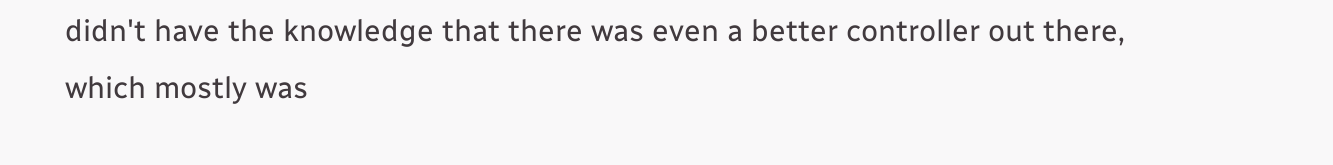didn't have the knowledge that there was even a better controller out there, which mostly was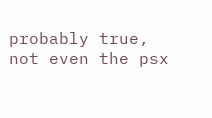probably true, not even the psx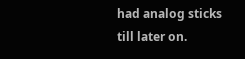had analog sticks till later on.